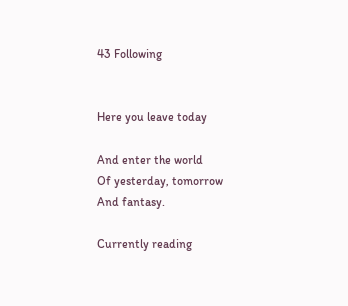43 Following


Here you leave today

And enter the world
Of yesterday, tomorrow
And fantasy.

Currently reading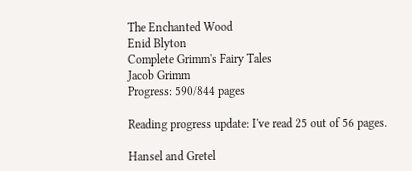The Enchanted Wood
Enid Blyton
Complete Grimm's Fairy Tales
Jacob Grimm
Progress: 590/844 pages

Reading progress update: I've read 25 out of 56 pages.

Hansel and Gretel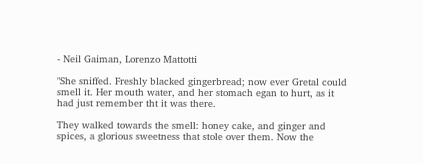- Neil Gaiman, Lorenzo Mattotti

"She sniffed. Freshly blacked gingerbread; now ever Gretal could smell it. Her mouth water, and her stomach egan to hurt, as it had just remember tht it was there.

They walked towards the smell: honey cake, and ginger and spices, a glorious sweetness that stole over them. Now the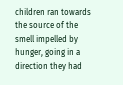children ran towards the source of the smell impelled by hunger, going in a direction they had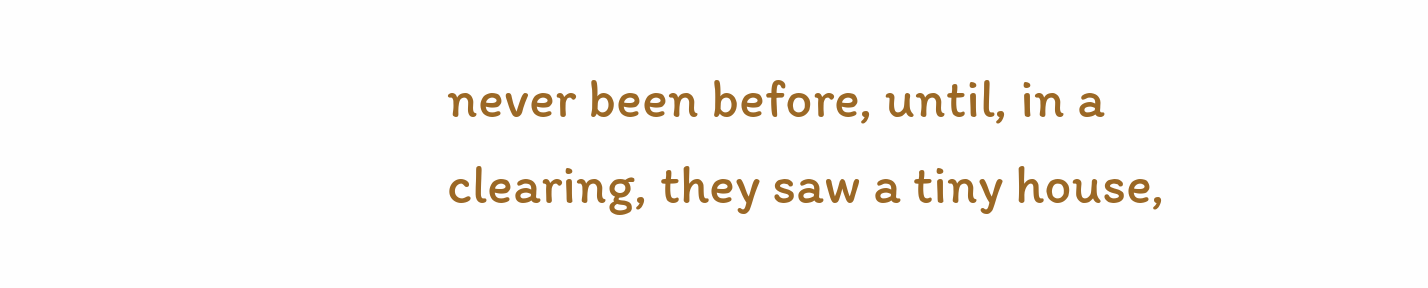never been before, until, in a clearing, they saw a tiny house,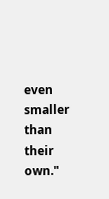even smaller than their own."